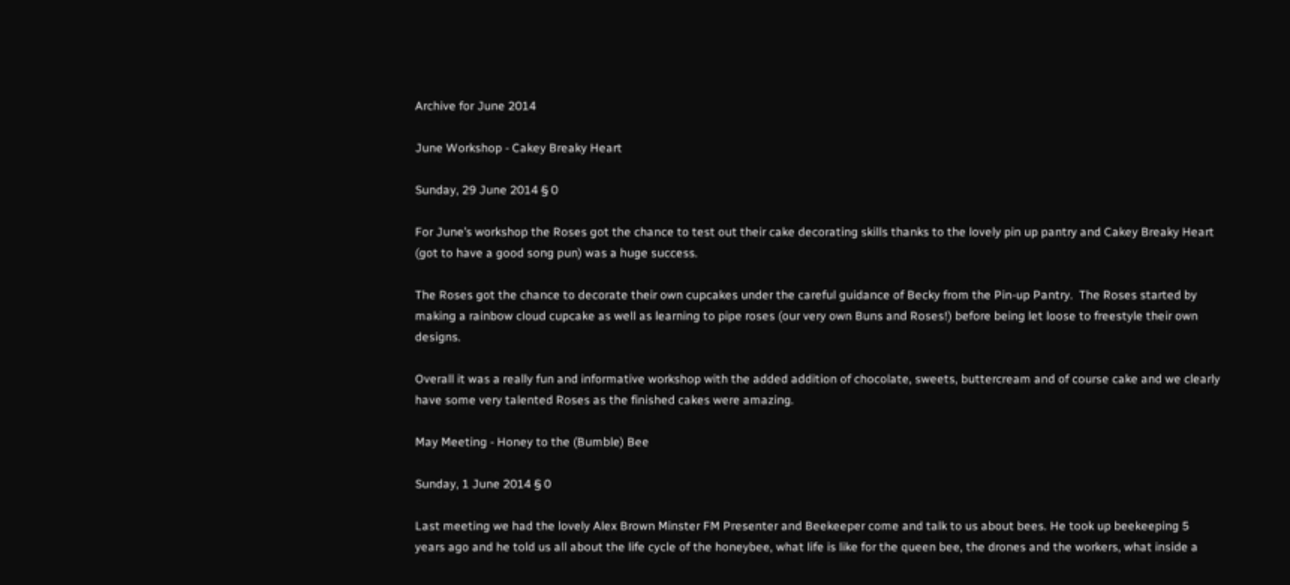Archive for June 2014

June Workshop - Cakey Breaky Heart

Sunday, 29 June 2014 § 0

For June’s workshop the Roses got the chance to test out their cake decorating skills thanks to the lovely pin up pantry and Cakey Breaky Heart (got to have a good song pun) was a huge success.

The Roses got the chance to decorate their own cupcakes under the careful guidance of Becky from the Pin-up Pantry.  The Roses started by making a rainbow cloud cupcake as well as learning to pipe roses (our very own Buns and Roses!) before being let loose to freestyle their own designs.

Overall it was a really fun and informative workshop with the added addition of chocolate, sweets, buttercream and of course cake and we clearly have some very talented Roses as the finished cakes were amazing.

May Meeting - Honey to the (Bumble) Bee

Sunday, 1 June 2014 § 0

Last meeting we had the lovely Alex Brown Minster FM Presenter and Beekeeper come and talk to us about bees. He took up beekeeping 5 years ago and he told us all about the life cycle of the honeybee, what life is like for the queen bee, the drones and the workers, what inside a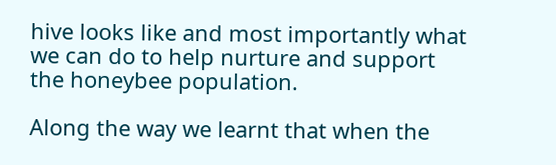hive looks like and most importantly what we can do to help nurture and support the honeybee population.

Along the way we learnt that when the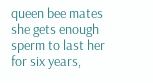queen bee mates she gets enough sperm to last her for six years,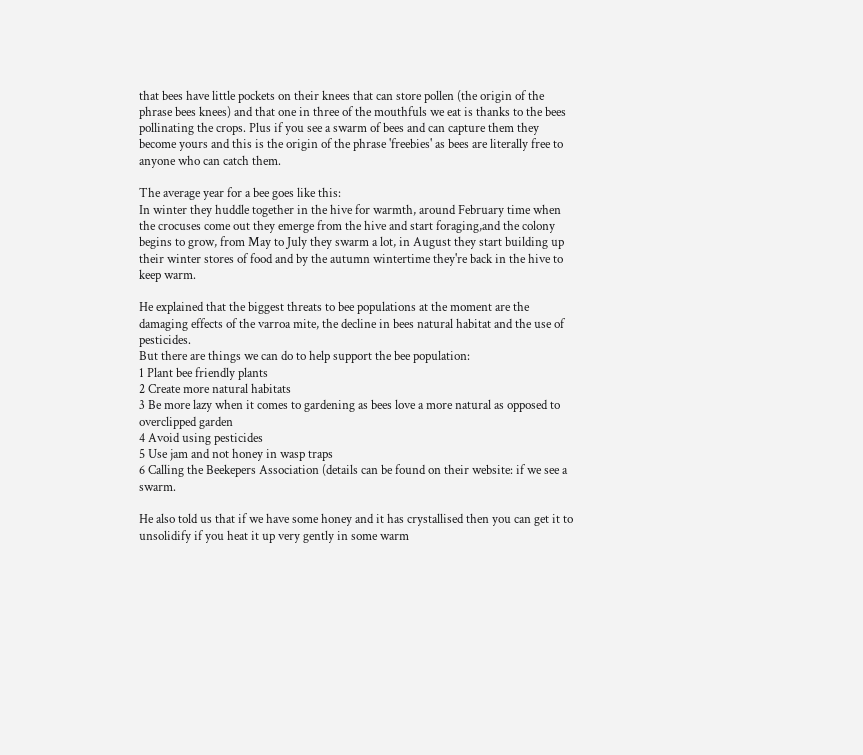that bees have little pockets on their knees that can store pollen (the origin of the phrase bees knees) and that one in three of the mouthfuls we eat is thanks to the bees pollinating the crops. Plus if you see a swarm of bees and can capture them they become yours and this is the origin of the phrase 'freebies' as bees are literally free to anyone who can catch them.

The average year for a bee goes like this:
In winter they huddle together in the hive for warmth, around February time when the crocuses come out they emerge from the hive and start foraging,and the colony begins to grow, from May to July they swarm a lot, in August they start building up their winter stores of food and by the autumn wintertime they're back in the hive to keep warm.

He explained that the biggest threats to bee populations at the moment are the damaging effects of the varroa mite, the decline in bees natural habitat and the use of pesticides.
But there are things we can do to help support the bee population:
1 Plant bee friendly plants
2 Create more natural habitats
3 Be more lazy when it comes to gardening as bees love a more natural as opposed to overclipped garden
4 Avoid using pesticides
5 Use jam and not honey in wasp traps
6 Calling the Beekepers Association (details can be found on their website: if we see a swarm.

He also told us that if we have some honey and it has crystallised then you can get it to unsolidify if you heat it up very gently in some warm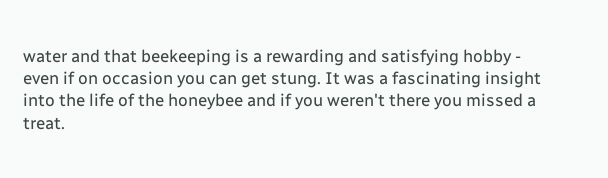water and that beekeeping is a rewarding and satisfying hobby - even if on occasion you can get stung. It was a fascinating insight into the life of the honeybee and if you weren't there you missed a treat.